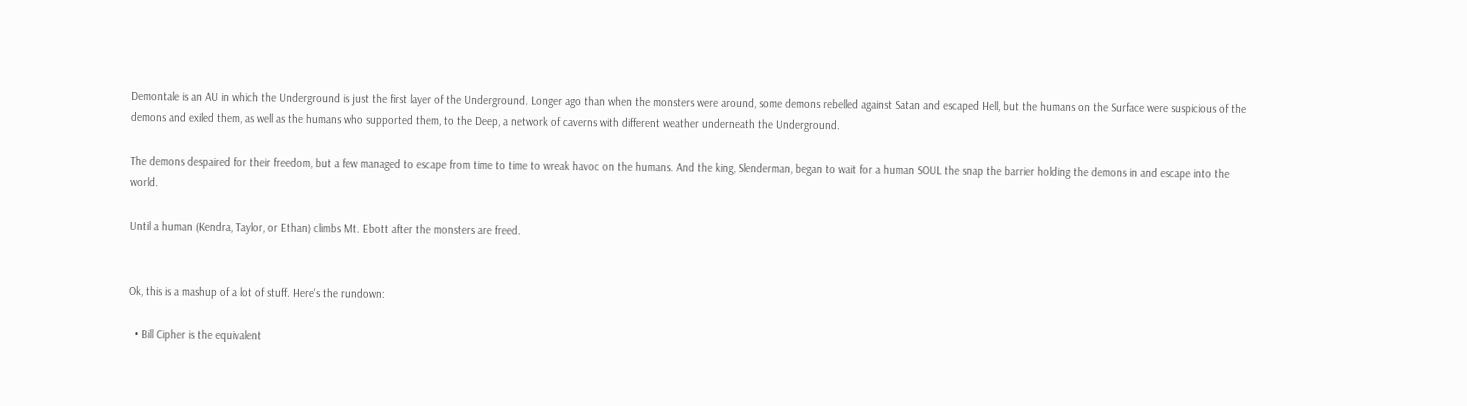Demontale is an AU in which the Underground is just the first layer of the Underground. Longer ago than when the monsters were around, some demons rebelled against Satan and escaped Hell, but the humans on the Surface were suspicious of the demons and exiled them, as well as the humans who supported them, to the Deep, a network of caverns with different weather underneath the Underground.

The demons despaired for their freedom, but a few managed to escape from time to time to wreak havoc on the humans. And the king, Slenderman, began to wait for a human SOUL the snap the barrier holding the demons in and escape into the world.

Until a human (Kendra, Taylor, or Ethan) climbs Mt. Ebott after the monsters are freed.


Ok, this is a mashup of a lot of stuff. Here's the rundown:

  • Bill Cipher is the equivalent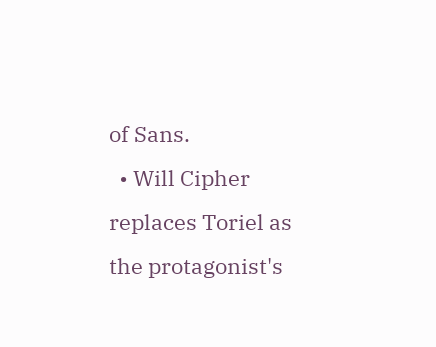of Sans.
  • Will Cipher replaces Toriel as the protagonist's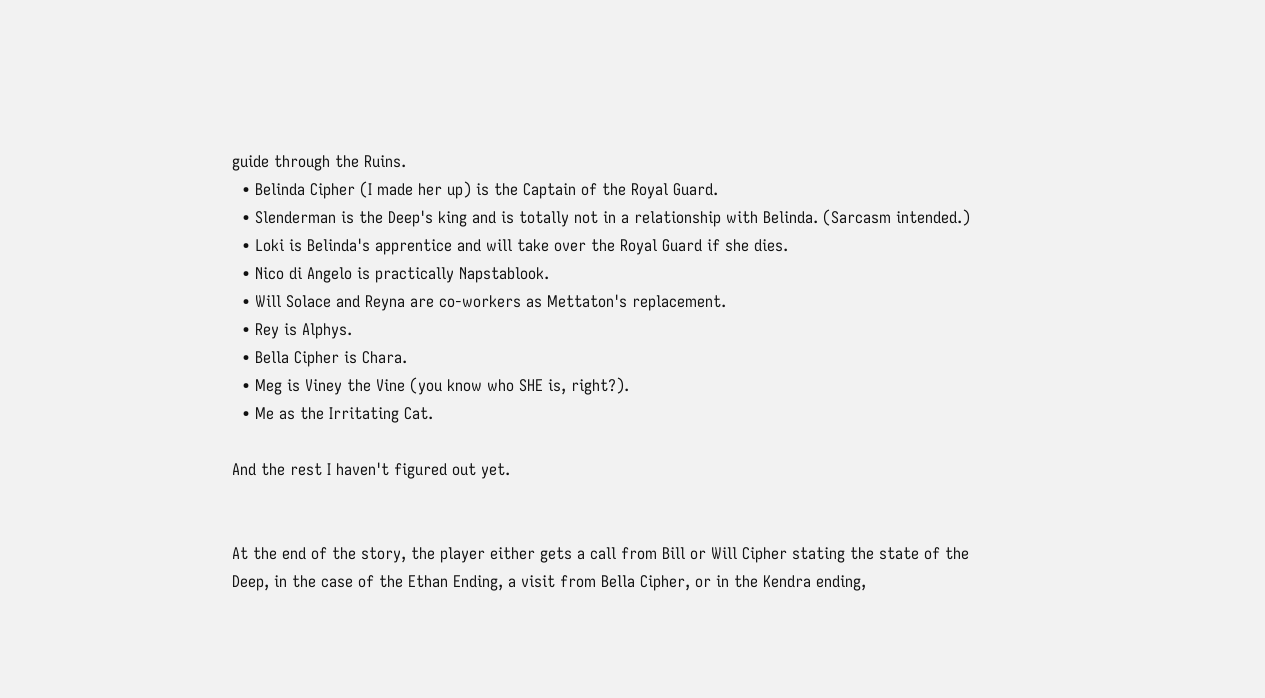guide through the Ruins.
  • Belinda Cipher (I made her up) is the Captain of the Royal Guard.
  • Slenderman is the Deep's king and is totally not in a relationship with Belinda. (Sarcasm intended.)
  • Loki is Belinda's apprentice and will take over the Royal Guard if she dies.
  • Nico di Angelo is practically Napstablook.
  • Will Solace and Reyna are co-workers as Mettaton's replacement.
  • Rey is Alphys.
  • Bella Cipher is Chara.
  • Meg is Viney the Vine (you know who SHE is, right?).
  • Me as the Irritating Cat.

And the rest I haven't figured out yet.


At the end of the story, the player either gets a call from Bill or Will Cipher stating the state of the Deep, in the case of the Ethan Ending, a visit from Bella Cipher, or in the Kendra ending,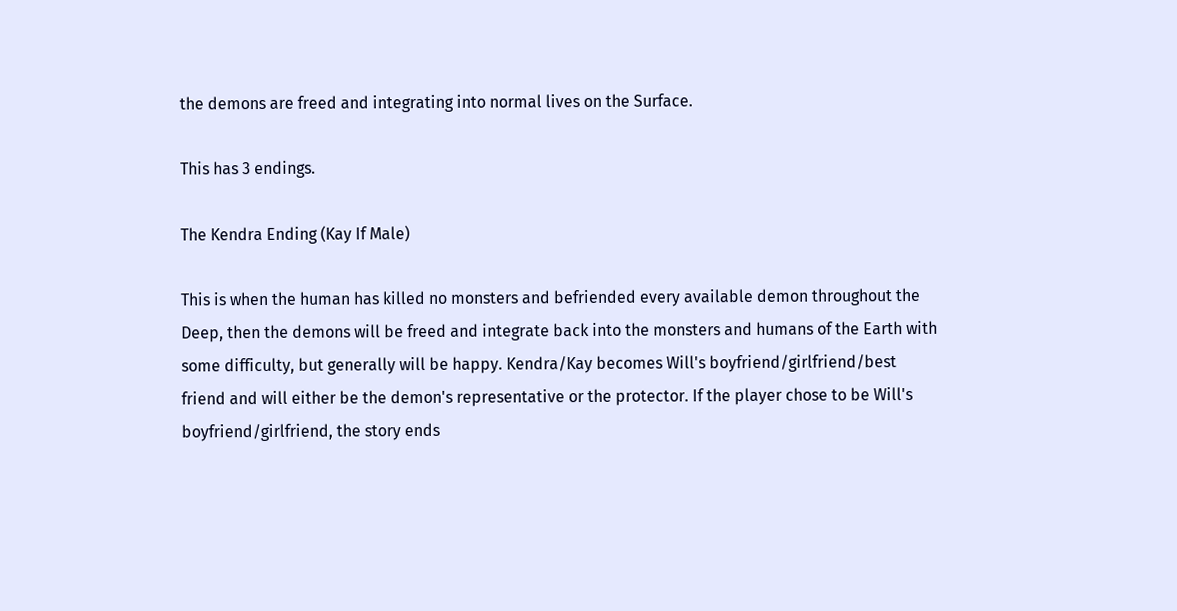the demons are freed and integrating into normal lives on the Surface.

This has 3 endings.

The Kendra Ending (Kay If Male)

This is when the human has killed no monsters and befriended every available demon throughout the Deep, then the demons will be freed and integrate back into the monsters and humans of the Earth with some difficulty, but generally will be happy. Kendra/Kay becomes Will's boyfriend/girlfriend/best friend and will either be the demon's representative or the protector. If the player chose to be Will's boyfriend/girlfriend, the story ends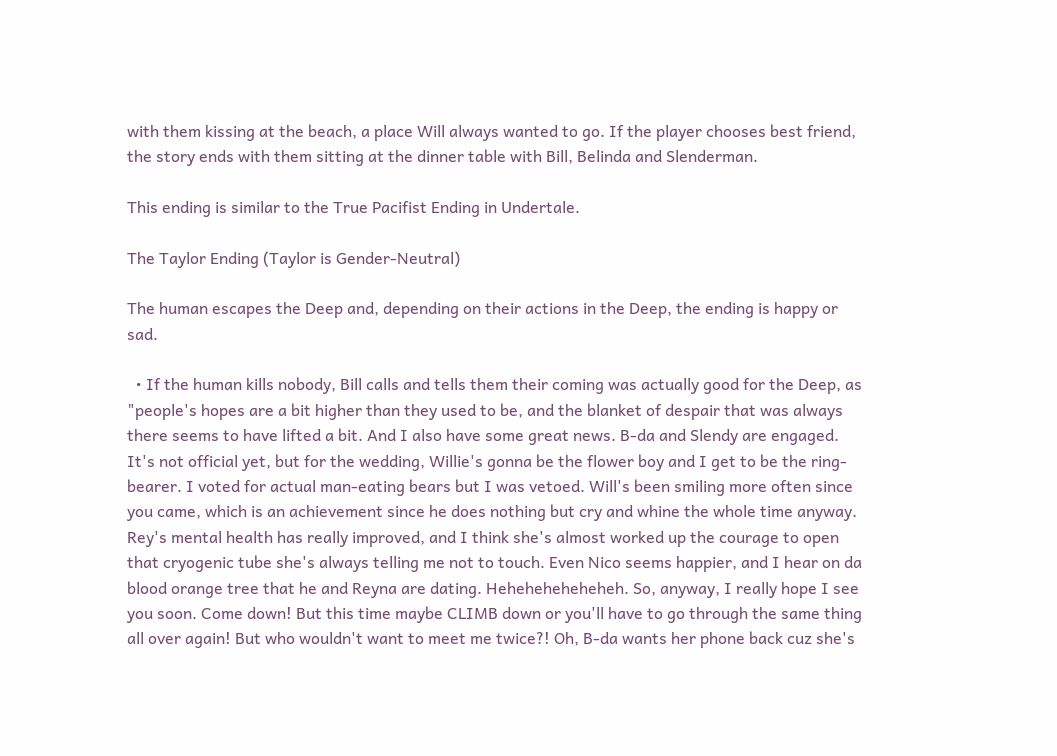with them kissing at the beach, a place Will always wanted to go. If the player chooses best friend, the story ends with them sitting at the dinner table with Bill, Belinda and Slenderman.

This ending is similar to the True Pacifist Ending in Undertale.

The Taylor Ending (Taylor is Gender-Neutral)

The human escapes the Deep and, depending on their actions in the Deep, the ending is happy or sad.

  • If the human kills nobody, Bill calls and tells them their coming was actually good for the Deep, as "people's hopes are a bit higher than they used to be, and the blanket of despair that was always there seems to have lifted a bit. And I also have some great news. B-da and Slendy are engaged. It's not official yet, but for the wedding, Willie's gonna be the flower boy and I get to be the ring-bearer. I voted for actual man-eating bears but I was vetoed. Will's been smiling more often since you came, which is an achievement since he does nothing but cry and whine the whole time anyway. Rey's mental health has really improved, and I think she's almost worked up the courage to open that cryogenic tube she's always telling me not to touch. Even Nico seems happier, and I hear on da blood orange tree that he and Reyna are dating. Heheheheheheheh. So, anyway, I really hope I see you soon. Come down! But this time maybe CLIMB down or you'll have to go through the same thing all over again! But who wouldn't want to meet me twice?! Oh, B-da wants her phone back cuz she's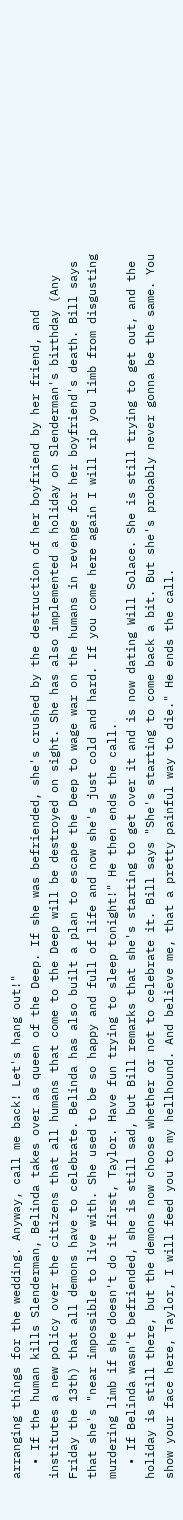arranging things for the wedding. Anyway, call me back! Let's hang out!"
  • If the human kills Slenderman, Belinda takes over as queen of the Deep. If she was befriended, she's crushed by the destruction of her boyfriend by her friend, and institutes a new policy over the citizens that all humans that come to the Deep will be destroyed on sight. She has also implemented a holiday on Slenderman's birthday (Any Friday the 13th) that all demons have to celebrate. Belinda has also built a plan to escape the Deep to wage war on the humans in revenge for her boyfriend's death. Bill says that she's "near impossible to live with. She used to be so happy and full of life and now she's just cold and hard. If you come here again I will rip you limb from disgusting murdering limb if she doesn't do it first, Taylor. Have fun trying to sleep tonight!" He then ends the call.
  • If Belinda wasn't befriended, she is still sad, but Bill remarks that she's starting to get over it and is now dating Will Solace. She is still trying to get out, and the holiday is still there, but the demons now choose whether or not to celebrate it. Bill says "She's starting to come back a bit. But she's probably never gonna be the same. You show your face here, Taylor, I will feed you to my hellhound. And believe me, that a pretty painful way to die." He ends the call.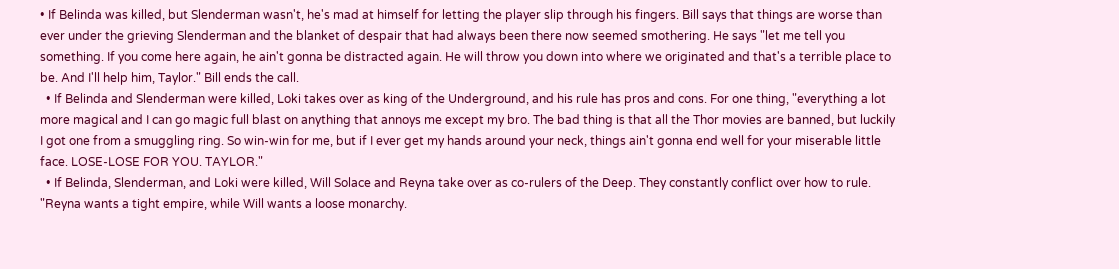• If Belinda was killed, but Slenderman wasn't, he's mad at himself for letting the player slip through his fingers. Bill says that things are worse than ever under the grieving Slenderman and the blanket of despair that had always been there now seemed smothering. He says "let me tell you something. If you come here again, he ain't gonna be distracted again. He will throw you down into where we originated and that's a terrible place to be. And I'll help him, Taylor." Bill ends the call.
  • If Belinda and Slenderman were killed, Loki takes over as king of the Underground, and his rule has pros and cons. For one thing, "everything a lot more magical and I can go magic full blast on anything that annoys me except my bro. The bad thing is that all the Thor movies are banned, but luckily I got one from a smuggling ring. So win-win for me, but if I ever get my hands around your neck, things ain't gonna end well for your miserable little face. LOSE-LOSE FOR YOU. TAYLOR."
  • If Belinda, Slenderman, and Loki were killed, Will Solace and Reyna take over as co-rulers of the Deep. They constantly conflict over how to rule. "Reyna wants a tight empire, while Will wants a loose monarchy.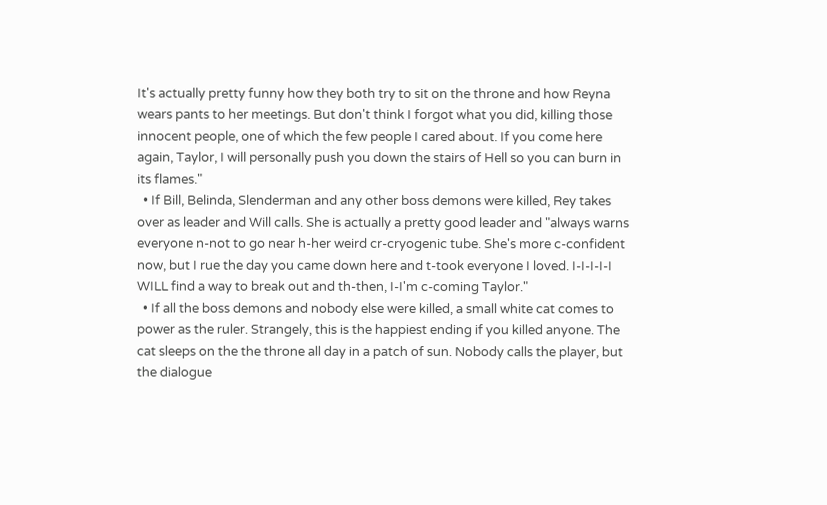It's actually pretty funny how they both try to sit on the throne and how Reyna wears pants to her meetings. But don't think I forgot what you did, killing those innocent people, one of which the few people I cared about. If you come here again, Taylor, I will personally push you down the stairs of Hell so you can burn in its flames."
  • If Bill, Belinda, Slenderman and any other boss demons were killed, Rey takes over as leader and Will calls. She is actually a pretty good leader and "always warns everyone n-not to go near h-her weird cr-cryogenic tube. She's more c-confident now, but I rue the day you came down here and t-took everyone I loved. I-I-I-I-I WILL find a way to break out and th-then, I-I'm c-coming Taylor."
  • If all the boss demons and nobody else were killed, a small white cat comes to power as the ruler. Strangely, this is the happiest ending if you killed anyone. The cat sleeps on the the throne all day in a patch of sun. Nobody calls the player, but the dialogue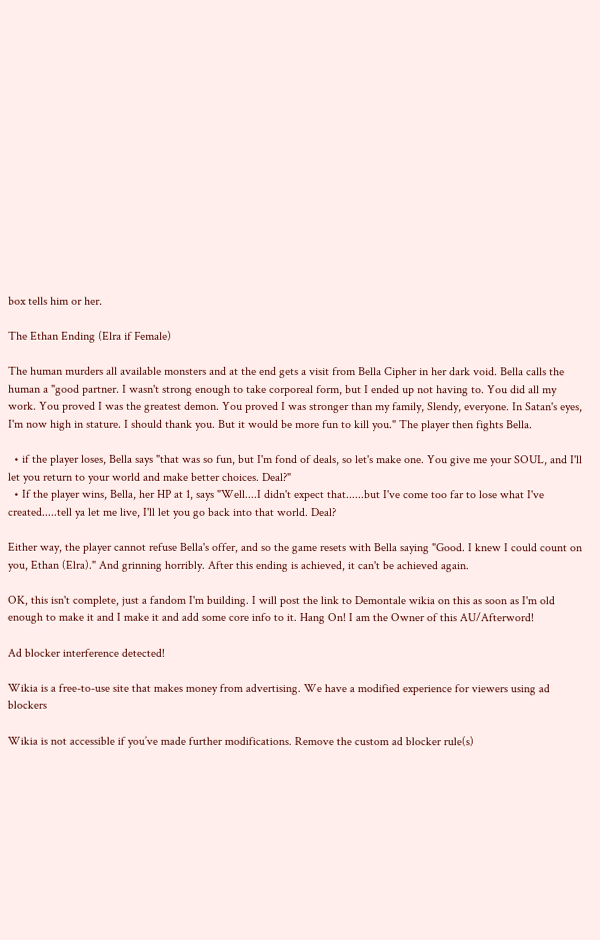box tells him or her.

The Ethan Ending (Elra if Female)

The human murders all available monsters and at the end gets a visit from Bella Cipher in her dark void. Bella calls the human a "good partner. I wasn't strong enough to take corporeal form, but I ended up not having to. You did all my work. You proved I was the greatest demon. You proved I was stronger than my family, Slendy, everyone. In Satan's eyes, I'm now high in stature. I should thank you. But it would be more fun to kill you." The player then fights Bella.

  • if the player loses, Bella says "that was so fun, but I'm fond of deals, so let's make one. You give me your SOUL, and I'll let you return to your world and make better choices. Deal?"
  • If the player wins, Bella, her HP at 1, says "Well....I didn't expect that......but I've come too far to lose what I've created.....tell ya let me live, I'll let you go back into that world. Deal?

Either way, the player cannot refuse Bella's offer, and so the game resets with Bella saying "Good. I knew I could count on you, Ethan (Elra)." And grinning horribly. After this ending is achieved, it can't be achieved again.

OK, this isn't complete, just a fandom I'm building. I will post the link to Demontale wikia on this as soon as I'm old enough to make it and I make it and add some core info to it. Hang On! I am the Owner of this AU/Afterword!

Ad blocker interference detected!

Wikia is a free-to-use site that makes money from advertising. We have a modified experience for viewers using ad blockers

Wikia is not accessible if you’ve made further modifications. Remove the custom ad blocker rule(s)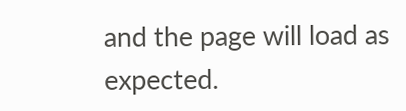and the page will load as expected.